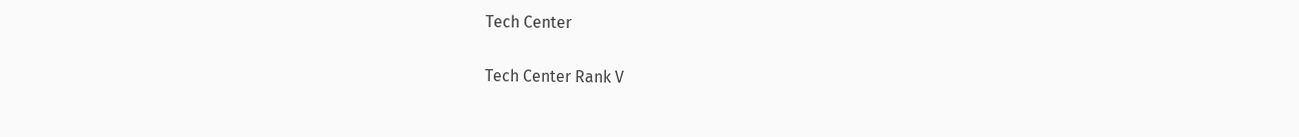Tech Center

Tech Center Rank V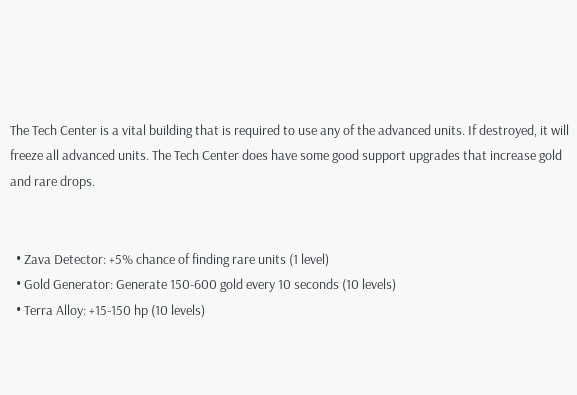The Tech Center is a vital building that is required to use any of the advanced units. If destroyed, it will freeze all advanced units. The Tech Center does have some good support upgrades that increase gold and rare drops.


  • Zava Detector: +5% chance of finding rare units (1 level)
  • Gold Generator: Generate 150-600 gold every 10 seconds (10 levels)
  • Terra Alloy: +15-150 hp (10 levels)